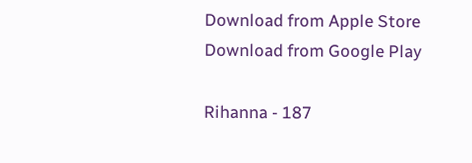Download from Apple Store
Download from Google Play

Rihanna - 187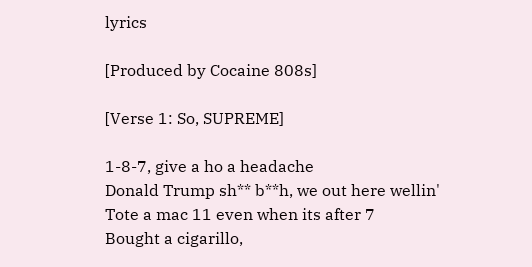lyrics

[Produced by Cocaine 808s]

[Verse 1: So, SUPREME]

1-8-7, give a ho a headache
Donald Trump sh** b**h, we out here wellin'
Tote a mac 11 even when its after 7
Bought a cigarillo,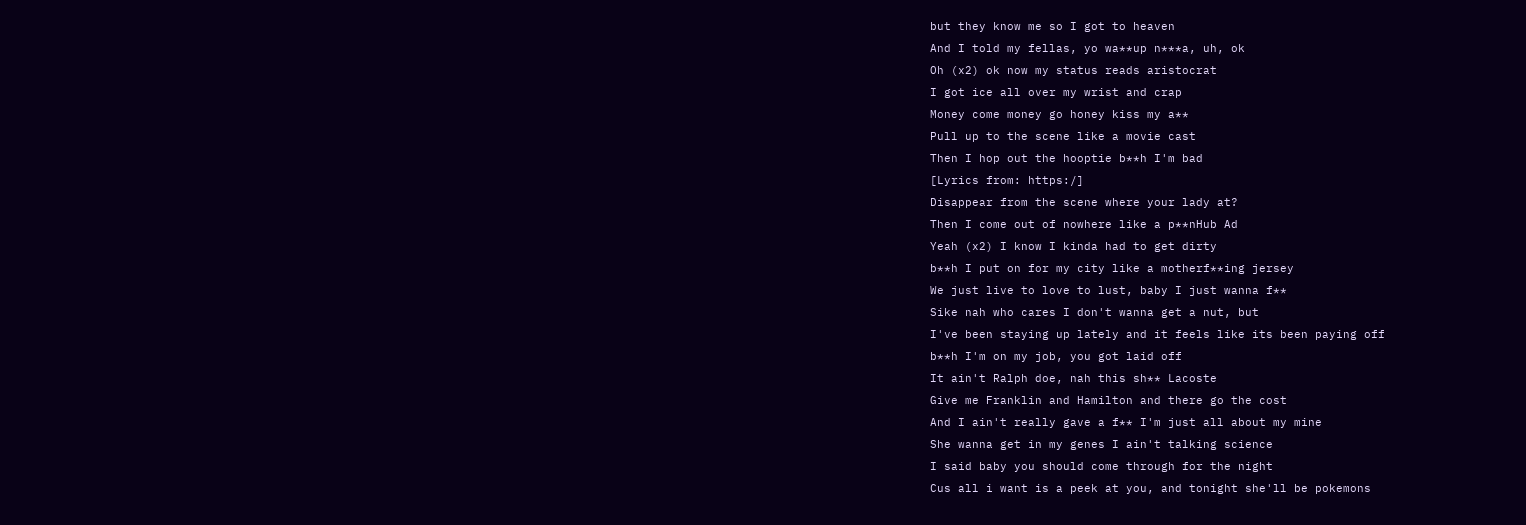but they know me so I got to heaven
And I told my fellas, yo wa**up n***a, uh, ok
Oh (x2) ok now my status reads aristocrat
I got ice all over my wrist and crap
Money come money go honey kiss my a**
Pull up to the scene like a movie cast
Then I hop out the hooptie b**h I'm bad
[Lyrics from: https:/]
Disappear from the scene where your lady at?
Then I come out of nowhere like a p**nHub Ad
Yeah (x2) I know I kinda had to get dirty
b**h I put on for my city like a motherf**ing jersey
We just live to love to lust, baby I just wanna f**
Sike nah who cares I don't wanna get a nut, but
I've been staying up lately and it feels like its been paying off
b**h I'm on my job, you got laid off
It ain't Ralph doe, nah this sh** Lacoste
Give me Franklin and Hamilton and there go the cost
And I ain't really gave a f** I'm just all about my mine
She wanna get in my genes I ain't talking science
I said baby you should come through for the night
Cus all i want is a peek at you, and tonight she'll be pokemons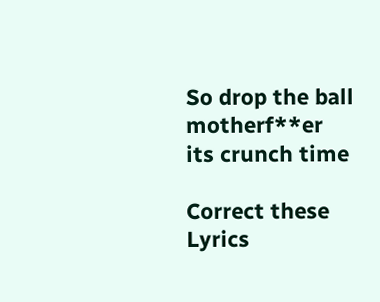So drop the ball motherf**er its crunch time

Correct these Lyrics